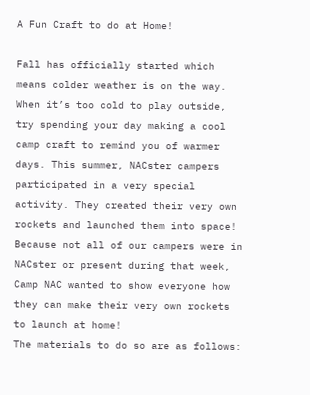A Fun Craft to do at Home!

Fall has officially started which means colder weather is on the way. When it’s too cold to play outside, try spending your day making a cool camp craft to remind you of warmer days. This summer, NACster campers participated in a very special activity. They created their very own rockets and launched them into space! Because not all of our campers were in NACster or present during that week, Camp NAC wanted to show everyone how they can make their very own rockets to launch at home!
The materials to do so are as follows: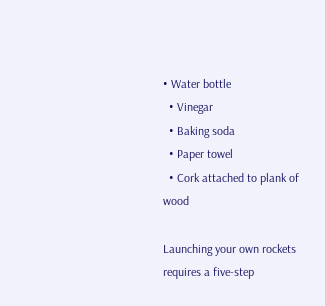• Water bottle
  • Vinegar
  • Baking soda
  • Paper towel
  • Cork attached to plank of wood

Launching your own rockets requires a five-step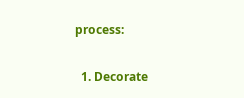process:

  1. Decorate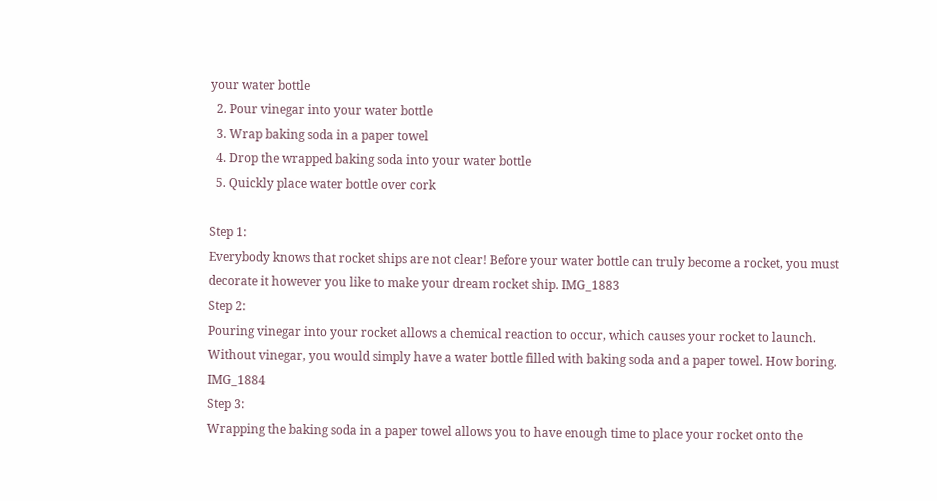your water bottle
  2. Pour vinegar into your water bottle
  3. Wrap baking soda in a paper towel
  4. Drop the wrapped baking soda into your water bottle
  5. Quickly place water bottle over cork

Step 1:
Everybody knows that rocket ships are not clear! Before your water bottle can truly become a rocket, you must decorate it however you like to make your dream rocket ship. IMG_1883
Step 2:
Pouring vinegar into your rocket allows a chemical reaction to occur, which causes your rocket to launch. Without vinegar, you would simply have a water bottle filled with baking soda and a paper towel. How boring. IMG_1884
Step 3:
Wrapping the baking soda in a paper towel allows you to have enough time to place your rocket onto the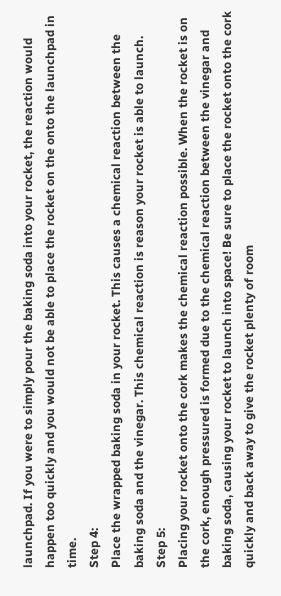launchpad. If you were to simply pour the baking soda into your rocket, the reaction would happen too quickly and you would not be able to place the rocket on the onto the launchpad in time.
Step 4:
Place the wrapped baking soda in your rocket. This causes a chemical reaction between the baking soda and the vinegar. This chemical reaction is reason your rocket is able to launch.
Step 5:
Placing your rocket onto the cork makes the chemical reaction possible. When the rocket is on the cork, enough pressured is formed due to the chemical reaction between the vinegar and baking soda, causing your rocket to launch into space! Be sure to place the rocket onto the cork quickly and back away to give the rocket plenty of room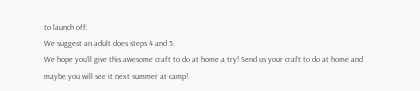to launch off.
We suggest an adult does steps 4 and 5.
We hope you’ll give this awesome craft to do at home a try! Send us your craft to do at home and maybe you will see it next summer at camp!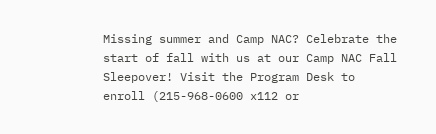Missing summer and Camp NAC? Celebrate the start of fall with us at our Camp NAC Fall Sleepover! Visit the Program Desk to enroll (215-968-0600 x112 or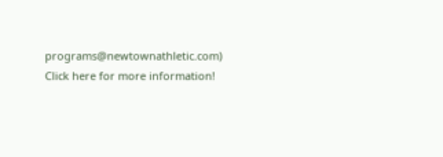programs@newtownathletic.com) Click here for more information!